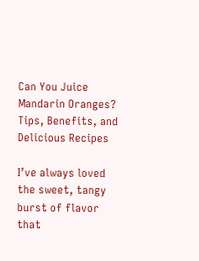Can You Juice Mandarin Oranges? Tips, Benefits, and Delicious Recipes

I’ve always loved the sweet, tangy burst of flavor that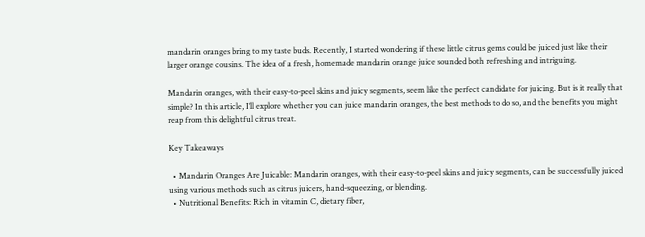mandarin oranges bring to my taste buds. Recently, I started wondering if these little citrus gems could be juiced just like their larger orange cousins. The idea of a fresh, homemade mandarin orange juice sounded both refreshing and intriguing.

Mandarin oranges, with their easy-to-peel skins and juicy segments, seem like the perfect candidate for juicing. But is it really that simple? In this article, I’ll explore whether you can juice mandarin oranges, the best methods to do so, and the benefits you might reap from this delightful citrus treat.

Key Takeaways

  • Mandarin Oranges Are Juicable: Mandarin oranges, with their easy-to-peel skins and juicy segments, can be successfully juiced using various methods such as citrus juicers, hand-squeezing, or blending.
  • Nutritional Benefits: Rich in vitamin C, dietary fiber,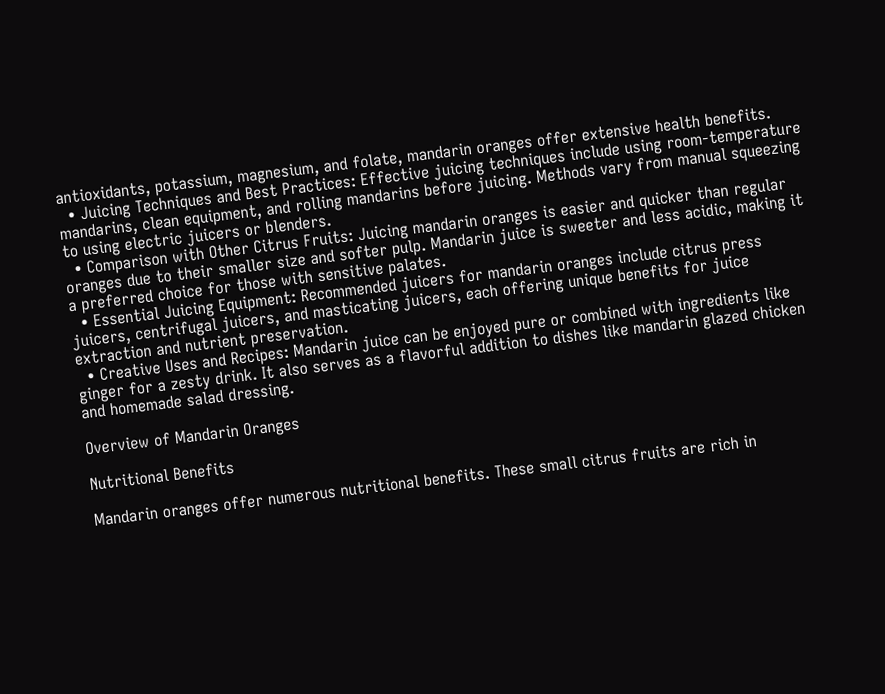antioxidants, potassium, magnesium, and folate, mandarin oranges offer extensive health benefits.
  • Juicing Techniques and Best Practices: Effective juicing techniques include using room-temperature mandarins, clean equipment, and rolling mandarins before juicing. Methods vary from manual squeezing to using electric juicers or blenders.
  • Comparison with Other Citrus Fruits: Juicing mandarin oranges is easier and quicker than regular oranges due to their smaller size and softer pulp. Mandarin juice is sweeter and less acidic, making it a preferred choice for those with sensitive palates.
  • Essential Juicing Equipment: Recommended juicers for mandarin oranges include citrus press juicers, centrifugal juicers, and masticating juicers, each offering unique benefits for juice extraction and nutrient preservation.
  • Creative Uses and Recipes: Mandarin juice can be enjoyed pure or combined with ingredients like ginger for a zesty drink. It also serves as a flavorful addition to dishes like mandarin glazed chicken and homemade salad dressing.

Overview of Mandarin Oranges

Nutritional Benefits

Mandarin oranges offer numerous nutritional benefits. These small citrus fruits are rich in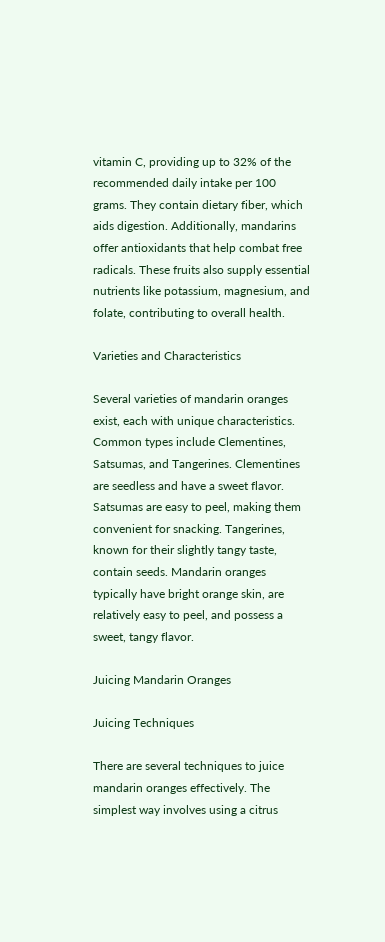vitamin C, providing up to 32% of the recommended daily intake per 100 grams. They contain dietary fiber, which aids digestion. Additionally, mandarins offer antioxidants that help combat free radicals. These fruits also supply essential nutrients like potassium, magnesium, and folate, contributing to overall health.

Varieties and Characteristics

Several varieties of mandarin oranges exist, each with unique characteristics. Common types include Clementines, Satsumas, and Tangerines. Clementines are seedless and have a sweet flavor. Satsumas are easy to peel, making them convenient for snacking. Tangerines, known for their slightly tangy taste, contain seeds. Mandarin oranges typically have bright orange skin, are relatively easy to peel, and possess a sweet, tangy flavor.

Juicing Mandarin Oranges

Juicing Techniques

There are several techniques to juice mandarin oranges effectively. The simplest way involves using a citrus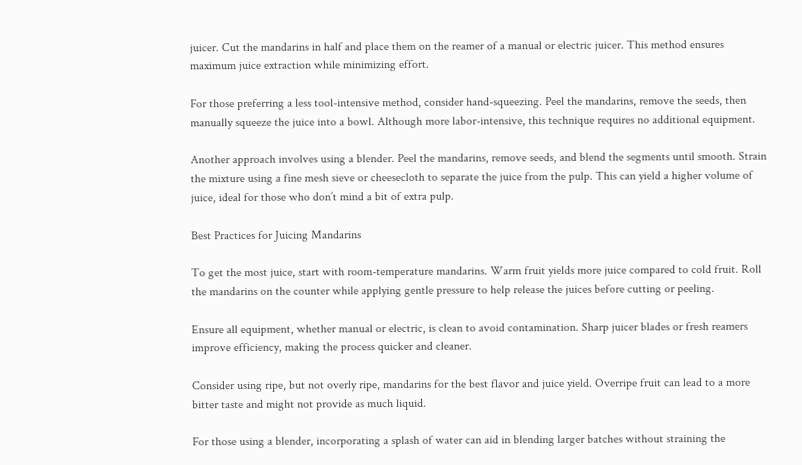juicer. Cut the mandarins in half and place them on the reamer of a manual or electric juicer. This method ensures maximum juice extraction while minimizing effort.

For those preferring a less tool-intensive method, consider hand-squeezing. Peel the mandarins, remove the seeds, then manually squeeze the juice into a bowl. Although more labor-intensive, this technique requires no additional equipment.

Another approach involves using a blender. Peel the mandarins, remove seeds, and blend the segments until smooth. Strain the mixture using a fine mesh sieve or cheesecloth to separate the juice from the pulp. This can yield a higher volume of juice, ideal for those who don’t mind a bit of extra pulp.

Best Practices for Juicing Mandarins

To get the most juice, start with room-temperature mandarins. Warm fruit yields more juice compared to cold fruit. Roll the mandarins on the counter while applying gentle pressure to help release the juices before cutting or peeling.

Ensure all equipment, whether manual or electric, is clean to avoid contamination. Sharp juicer blades or fresh reamers improve efficiency, making the process quicker and cleaner.

Consider using ripe, but not overly ripe, mandarins for the best flavor and juice yield. Overripe fruit can lead to a more bitter taste and might not provide as much liquid.

For those using a blender, incorporating a splash of water can aid in blending larger batches without straining the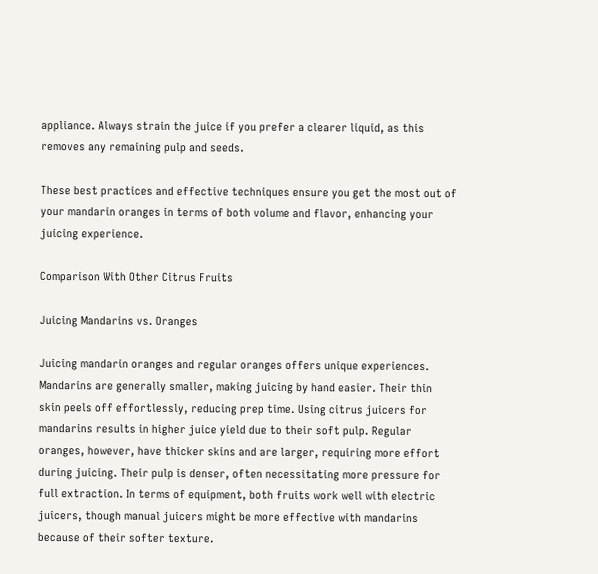appliance. Always strain the juice if you prefer a clearer liquid, as this removes any remaining pulp and seeds.

These best practices and effective techniques ensure you get the most out of your mandarin oranges in terms of both volume and flavor, enhancing your juicing experience.

Comparison With Other Citrus Fruits

Juicing Mandarins vs. Oranges

Juicing mandarin oranges and regular oranges offers unique experiences. Mandarins are generally smaller, making juicing by hand easier. Their thin skin peels off effortlessly, reducing prep time. Using citrus juicers for mandarins results in higher juice yield due to their soft pulp. Regular oranges, however, have thicker skins and are larger, requiring more effort during juicing. Their pulp is denser, often necessitating more pressure for full extraction. In terms of equipment, both fruits work well with electric juicers, though manual juicers might be more effective with mandarins because of their softer texture.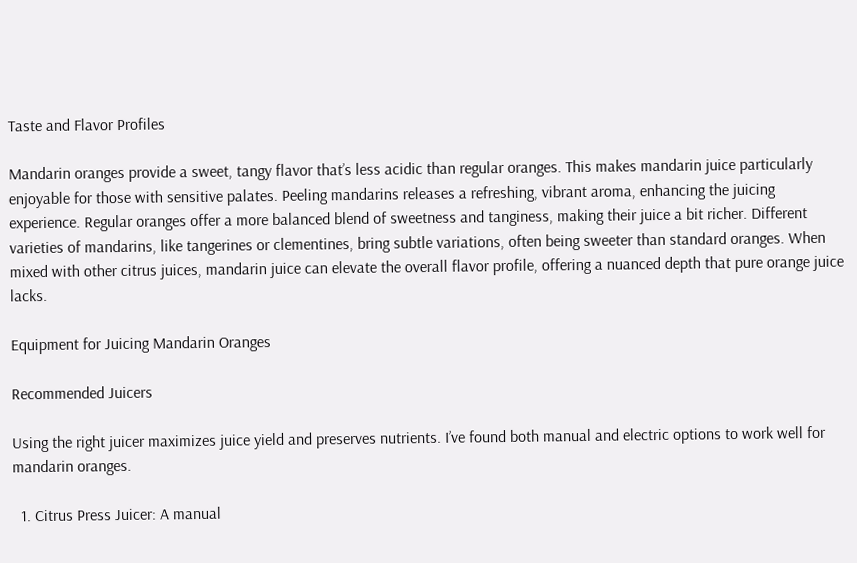Taste and Flavor Profiles

Mandarin oranges provide a sweet, tangy flavor that’s less acidic than regular oranges. This makes mandarin juice particularly enjoyable for those with sensitive palates. Peeling mandarins releases a refreshing, vibrant aroma, enhancing the juicing experience. Regular oranges offer a more balanced blend of sweetness and tanginess, making their juice a bit richer. Different varieties of mandarins, like tangerines or clementines, bring subtle variations, often being sweeter than standard oranges. When mixed with other citrus juices, mandarin juice can elevate the overall flavor profile, offering a nuanced depth that pure orange juice lacks.

Equipment for Juicing Mandarin Oranges

Recommended Juicers

Using the right juicer maximizes juice yield and preserves nutrients. I’ve found both manual and electric options to work well for mandarin oranges.

  1. Citrus Press Juicer: A manual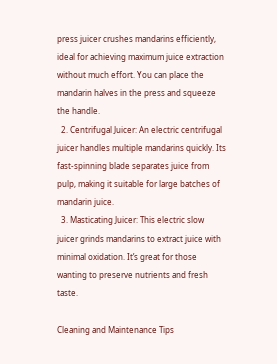press juicer crushes mandarins efficiently, ideal for achieving maximum juice extraction without much effort. You can place the mandarin halves in the press and squeeze the handle.
  2. Centrifugal Juicer: An electric centrifugal juicer handles multiple mandarins quickly. Its fast-spinning blade separates juice from pulp, making it suitable for large batches of mandarin juice.
  3. Masticating Juicer: This electric slow juicer grinds mandarins to extract juice with minimal oxidation. It’s great for those wanting to preserve nutrients and fresh taste.

Cleaning and Maintenance Tips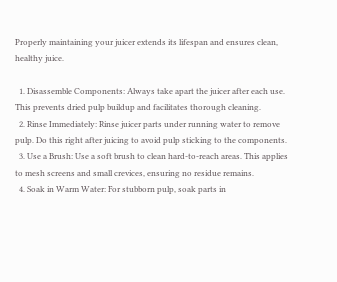Properly maintaining your juicer extends its lifespan and ensures clean, healthy juice.

  1. Disassemble Components: Always take apart the juicer after each use. This prevents dried pulp buildup and facilitates thorough cleaning.
  2. Rinse Immediately: Rinse juicer parts under running water to remove pulp. Do this right after juicing to avoid pulp sticking to the components.
  3. Use a Brush: Use a soft brush to clean hard-to-reach areas. This applies to mesh screens and small crevices, ensuring no residue remains.
  4. Soak in Warm Water: For stubborn pulp, soak parts in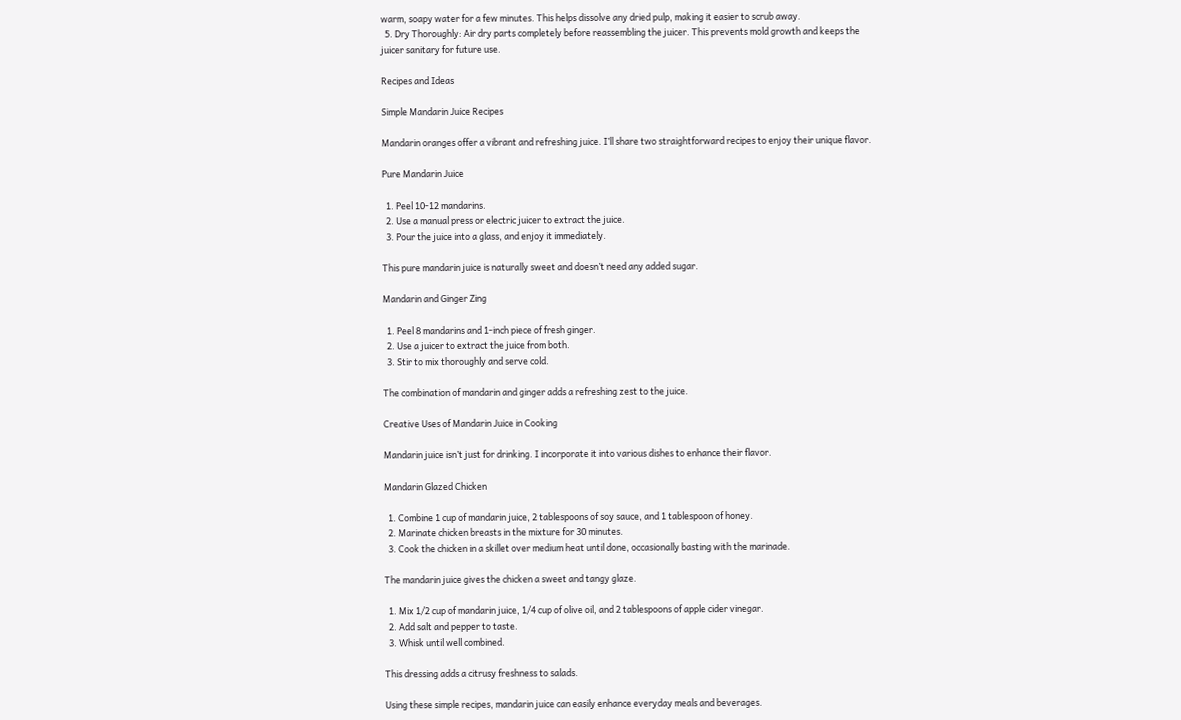warm, soapy water for a few minutes. This helps dissolve any dried pulp, making it easier to scrub away.
  5. Dry Thoroughly: Air dry parts completely before reassembling the juicer. This prevents mold growth and keeps the juicer sanitary for future use.

Recipes and Ideas

Simple Mandarin Juice Recipes

Mandarin oranges offer a vibrant and refreshing juice. I’ll share two straightforward recipes to enjoy their unique flavor.

Pure Mandarin Juice

  1. Peel 10-12 mandarins.
  2. Use a manual press or electric juicer to extract the juice.
  3. Pour the juice into a glass, and enjoy it immediately.

This pure mandarin juice is naturally sweet and doesn’t need any added sugar.

Mandarin and Ginger Zing

  1. Peel 8 mandarins and 1-inch piece of fresh ginger.
  2. Use a juicer to extract the juice from both.
  3. Stir to mix thoroughly and serve cold.

The combination of mandarin and ginger adds a refreshing zest to the juice.

Creative Uses of Mandarin Juice in Cooking

Mandarin juice isn’t just for drinking. I incorporate it into various dishes to enhance their flavor.

Mandarin Glazed Chicken

  1. Combine 1 cup of mandarin juice, 2 tablespoons of soy sauce, and 1 tablespoon of honey.
  2. Marinate chicken breasts in the mixture for 30 minutes.
  3. Cook the chicken in a skillet over medium heat until done, occasionally basting with the marinade.

The mandarin juice gives the chicken a sweet and tangy glaze.

  1. Mix 1/2 cup of mandarin juice, 1/4 cup of olive oil, and 2 tablespoons of apple cider vinegar.
  2. Add salt and pepper to taste.
  3. Whisk until well combined.

This dressing adds a citrusy freshness to salads.

Using these simple recipes, mandarin juice can easily enhance everyday meals and beverages.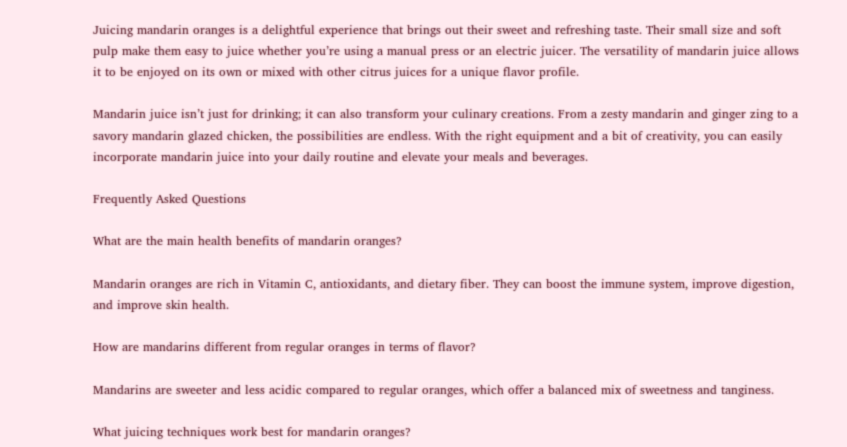Juicing mandarin oranges is a delightful experience that brings out their sweet and refreshing taste. Their small size and soft pulp make them easy to juice whether you’re using a manual press or an electric juicer. The versatility of mandarin juice allows it to be enjoyed on its own or mixed with other citrus juices for a unique flavor profile.

Mandarin juice isn’t just for drinking; it can also transform your culinary creations. From a zesty mandarin and ginger zing to a savory mandarin glazed chicken, the possibilities are endless. With the right equipment and a bit of creativity, you can easily incorporate mandarin juice into your daily routine and elevate your meals and beverages.

Frequently Asked Questions

What are the main health benefits of mandarin oranges?

Mandarin oranges are rich in Vitamin C, antioxidants, and dietary fiber. They can boost the immune system, improve digestion, and improve skin health.

How are mandarins different from regular oranges in terms of flavor?

Mandarins are sweeter and less acidic compared to regular oranges, which offer a balanced mix of sweetness and tanginess.

What juicing techniques work best for mandarin oranges?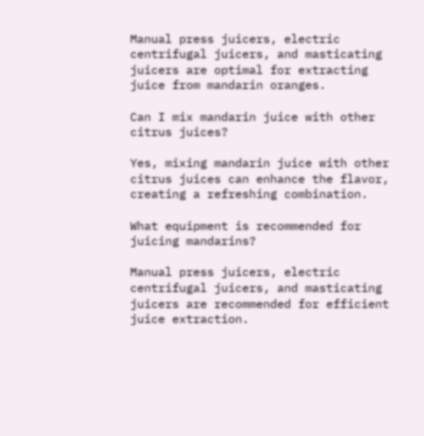Manual press juicers, electric centrifugal juicers, and masticating juicers are optimal for extracting juice from mandarin oranges.

Can I mix mandarin juice with other citrus juices?

Yes, mixing mandarin juice with other citrus juices can enhance the flavor, creating a refreshing combination.

What equipment is recommended for juicing mandarins?

Manual press juicers, electric centrifugal juicers, and masticating juicers are recommended for efficient juice extraction.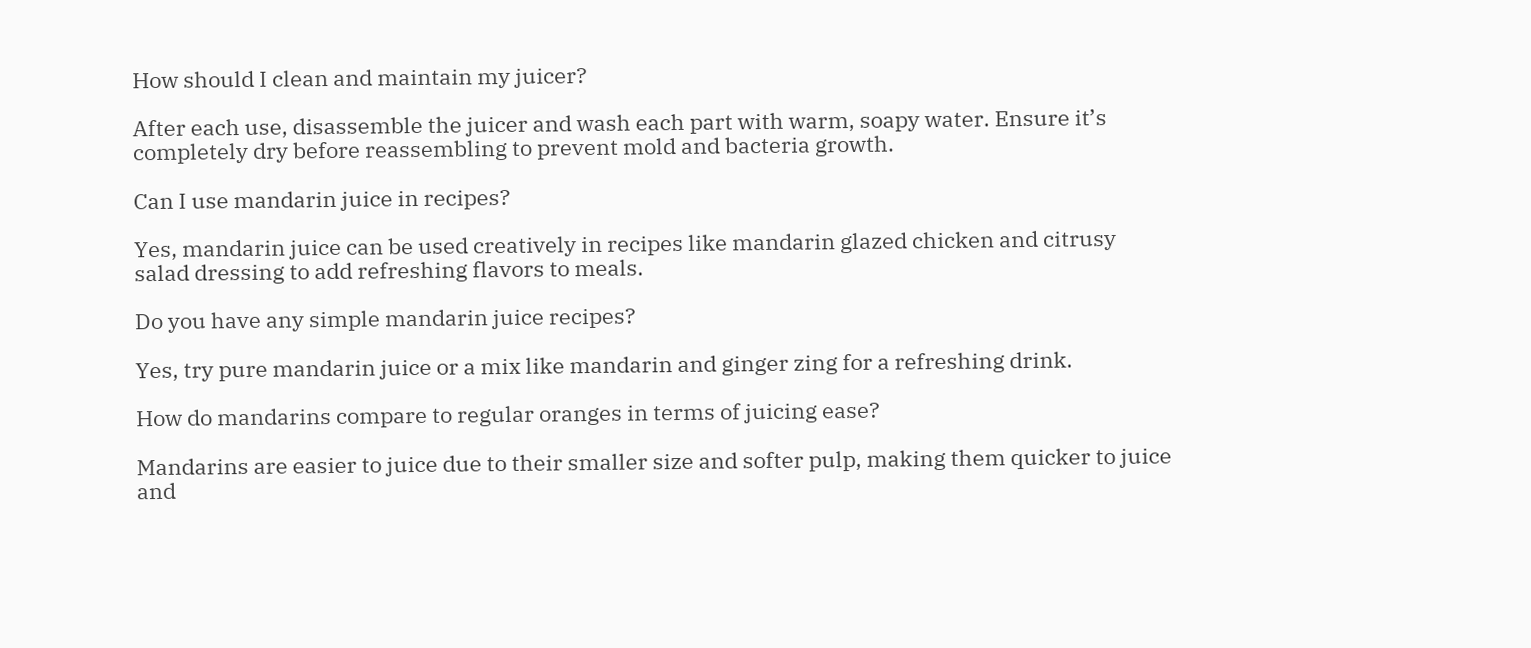How should I clean and maintain my juicer?

After each use, disassemble the juicer and wash each part with warm, soapy water. Ensure it’s completely dry before reassembling to prevent mold and bacteria growth.

Can I use mandarin juice in recipes?

Yes, mandarin juice can be used creatively in recipes like mandarin glazed chicken and citrusy salad dressing to add refreshing flavors to meals.

Do you have any simple mandarin juice recipes?

Yes, try pure mandarin juice or a mix like mandarin and ginger zing for a refreshing drink.

How do mandarins compare to regular oranges in terms of juicing ease?

Mandarins are easier to juice due to their smaller size and softer pulp, making them quicker to juice and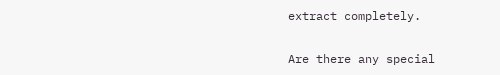extract completely.

Are there any special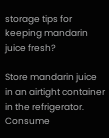storage tips for keeping mandarin juice fresh?

Store mandarin juice in an airtight container in the refrigerator. Consume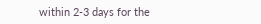within 2-3 days for the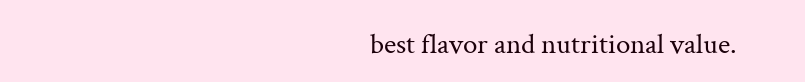best flavor and nutritional value.